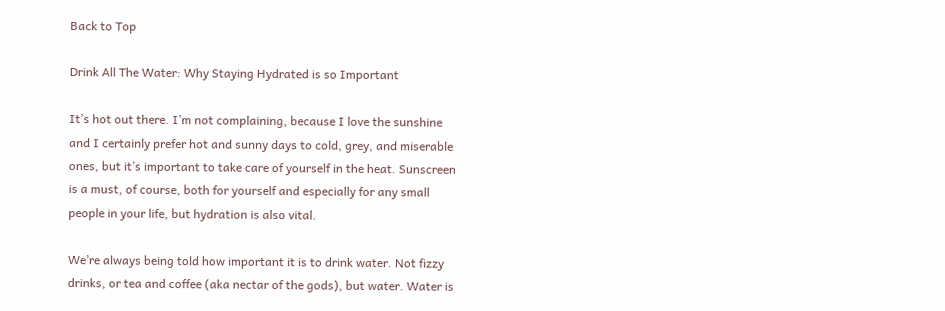Back to Top

Drink All The Water: Why Staying Hydrated is so Important

It’s hot out there. I’m not complaining, because I love the sunshine and I certainly prefer hot and sunny days to cold, grey, and miserable ones, but it’s important to take care of yourself in the heat. Sunscreen is a must, of course, both for yourself and especially for any small people in your life, but hydration is also vital.

We’re always being told how important it is to drink water. Not fizzy drinks, or tea and coffee (aka nectar of the gods), but water. Water is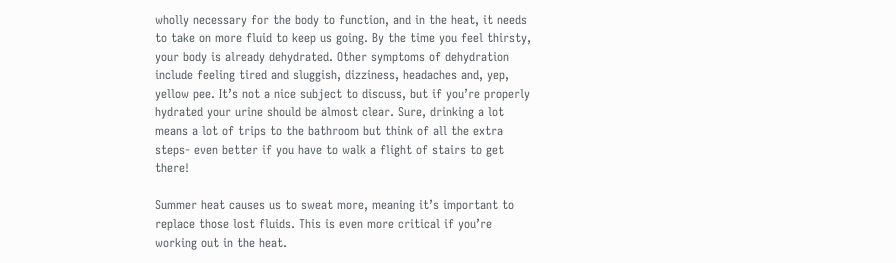wholly necessary for the body to function, and in the heat, it needs to take on more fluid to keep us going. By the time you feel thirsty, your body is already dehydrated. Other symptoms of dehydration include feeling tired and sluggish, dizziness, headaches and, yep, yellow pee. It’s not a nice subject to discuss, but if you’re properly hydrated your urine should be almost clear. Sure, drinking a lot means a lot of trips to the bathroom but think of all the extra steps- even better if you have to walk a flight of stairs to get there!

Summer heat causes us to sweat more, meaning it’s important to replace those lost fluids. This is even more critical if you’re working out in the heat.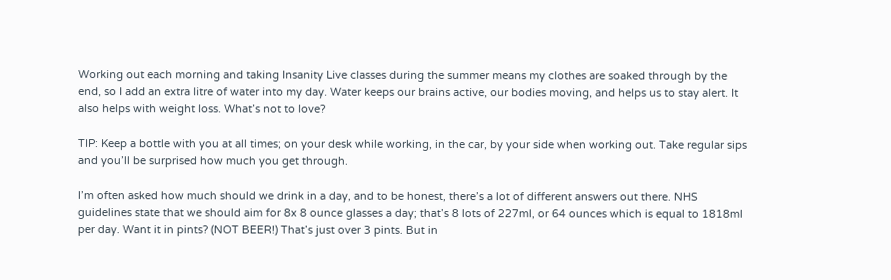Working out each morning and taking Insanity Live classes during the summer means my clothes are soaked through by the end, so I add an extra litre of water into my day. Water keeps our brains active, our bodies moving, and helps us to stay alert. It also helps with weight loss. What’s not to love?

TIP: Keep a bottle with you at all times; on your desk while working, in the car, by your side when working out. Take regular sips and you’ll be surprised how much you get through.

I’m often asked how much should we drink in a day, and to be honest, there’s a lot of different answers out there. NHS guidelines state that we should aim for 8x 8 ounce glasses a day; that’s 8 lots of 227ml, or 64 ounces which is equal to 1818ml per day. Want it in pints? (NOT BEER!) That’s just over 3 pints. But in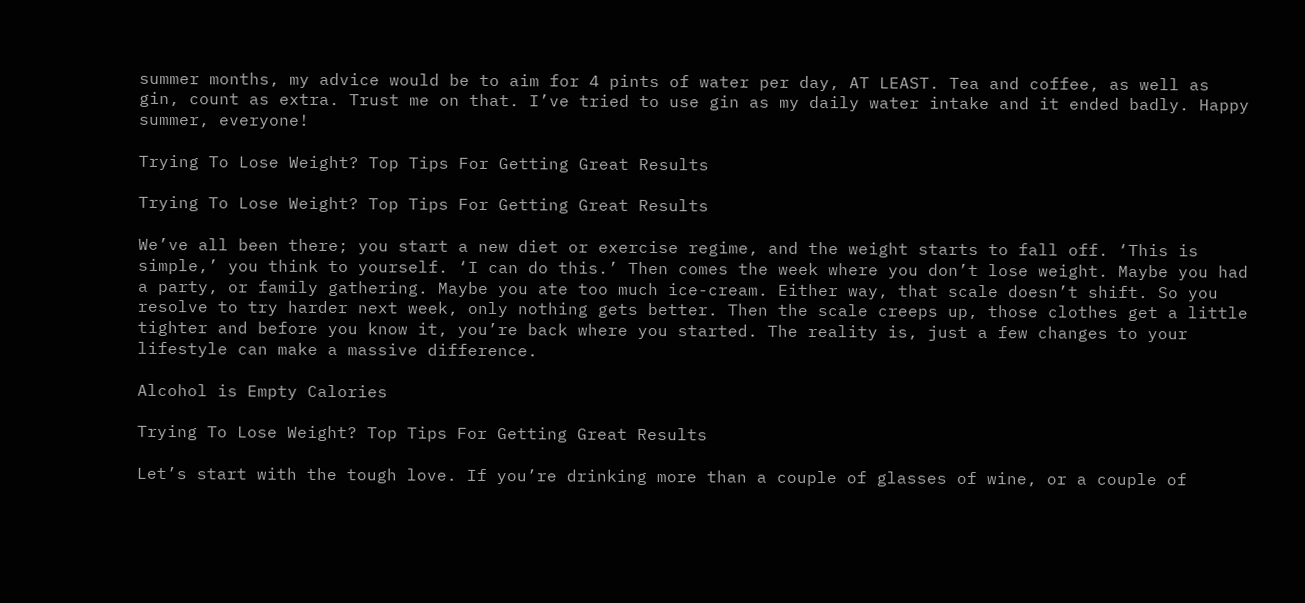summer months, my advice would be to aim for 4 pints of water per day, AT LEAST. Tea and coffee, as well as gin, count as extra. Trust me on that. I’ve tried to use gin as my daily water intake and it ended badly. Happy summer, everyone!

Trying To Lose Weight? Top Tips For Getting Great Results

Trying To Lose Weight? Top Tips For Getting Great Results

We’ve all been there; you start a new diet or exercise regime, and the weight starts to fall off. ‘This is simple,’ you think to yourself. ‘I can do this.’ Then comes the week where you don’t lose weight. Maybe you had a party, or family gathering. Maybe you ate too much ice-cream. Either way, that scale doesn’t shift. So you resolve to try harder next week, only nothing gets better. Then the scale creeps up, those clothes get a little tighter and before you know it, you’re back where you started. The reality is, just a few changes to your lifestyle can make a massive difference.

Alcohol is Empty Calories

Trying To Lose Weight? Top Tips For Getting Great Results

Let’s start with the tough love. If you’re drinking more than a couple of glasses of wine, or a couple of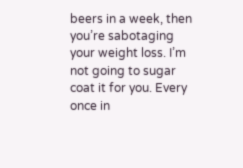beers in a week, then you’re sabotaging your weight loss. I’m not going to sugar coat it for you. Every once in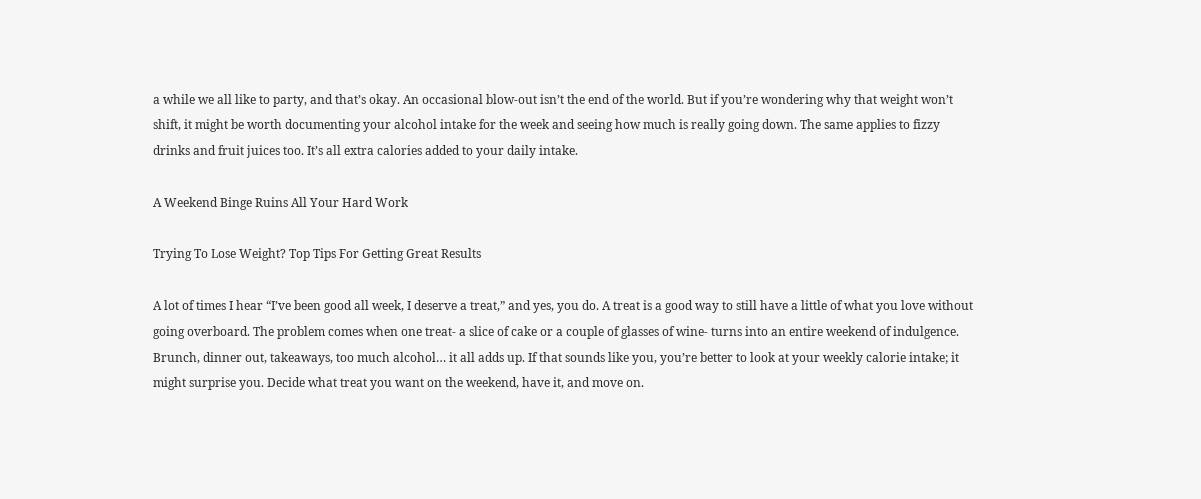a while we all like to party, and that’s okay. An occasional blow-out isn’t the end of the world. But if you’re wondering why that weight won’t shift, it might be worth documenting your alcohol intake for the week and seeing how much is really going down. The same applies to fizzy drinks and fruit juices too. It’s all extra calories added to your daily intake.

A Weekend Binge Ruins All Your Hard Work

Trying To Lose Weight? Top Tips For Getting Great Results

A lot of times I hear “I’ve been good all week, I deserve a treat,” and yes, you do. A treat is a good way to still have a little of what you love without going overboard. The problem comes when one treat- a slice of cake or a couple of glasses of wine- turns into an entire weekend of indulgence. Brunch, dinner out, takeaways, too much alcohol… it all adds up. If that sounds like you, you’re better to look at your weekly calorie intake; it might surprise you. Decide what treat you want on the weekend, have it, and move on.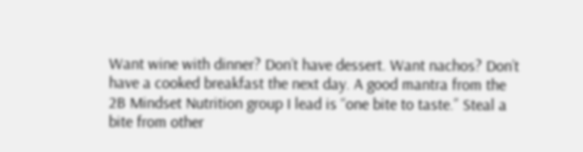Want wine with dinner? Don’t have dessert. Want nachos? Don’t have a cooked breakfast the next day. A good mantra from the 2B Mindset Nutrition group I lead is “one bite to taste.” Steal a bite from other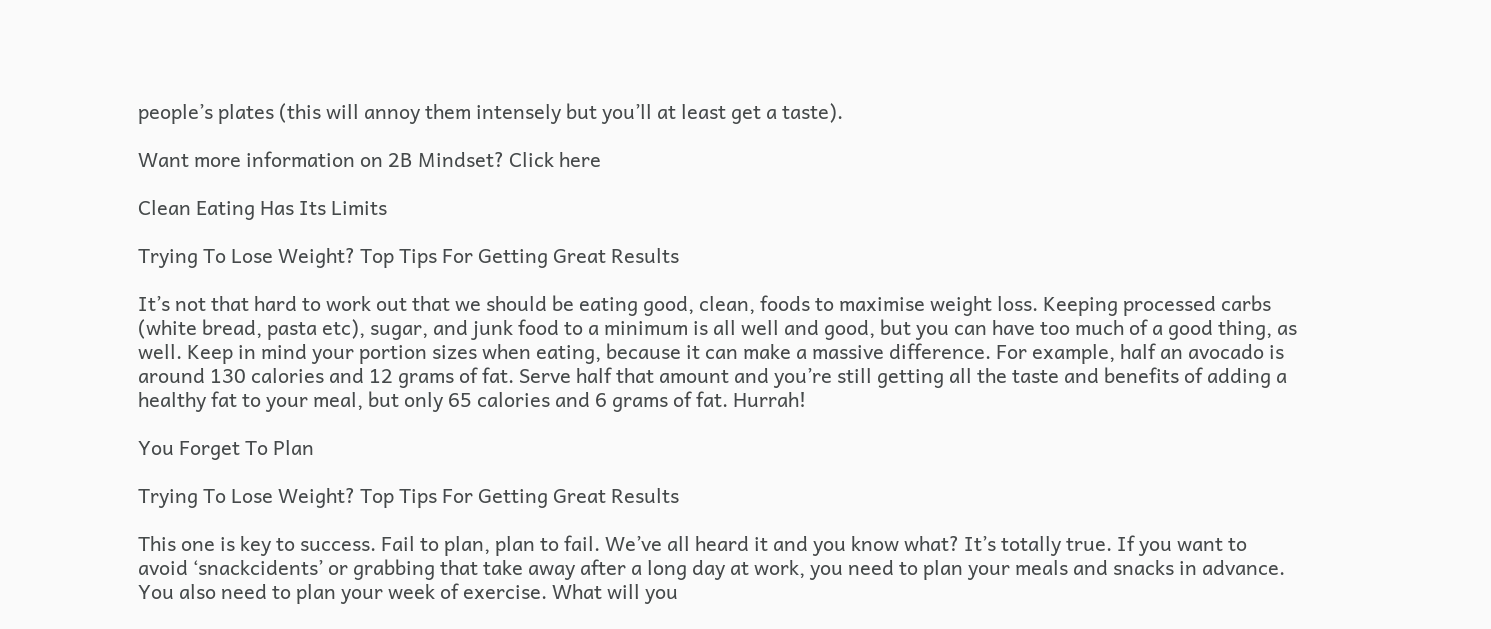people’s plates (this will annoy them intensely but you’ll at least get a taste).

Want more information on 2B Mindset? Click here

Clean Eating Has Its Limits

Trying To Lose Weight? Top Tips For Getting Great Results

It’s not that hard to work out that we should be eating good, clean, foods to maximise weight loss. Keeping processed carbs (white bread, pasta etc), sugar, and junk food to a minimum is all well and good, but you can have too much of a good thing, as well. Keep in mind your portion sizes when eating, because it can make a massive difference. For example, half an avocado is around 130 calories and 12 grams of fat. Serve half that amount and you’re still getting all the taste and benefits of adding a healthy fat to your meal, but only 65 calories and 6 grams of fat. Hurrah!

You Forget To Plan

Trying To Lose Weight? Top Tips For Getting Great Results

This one is key to success. Fail to plan, plan to fail. We’ve all heard it and you know what? It’s totally true. If you want to avoid ‘snackcidents’ or grabbing that take away after a long day at work, you need to plan your meals and snacks in advance. You also need to plan your week of exercise. What will you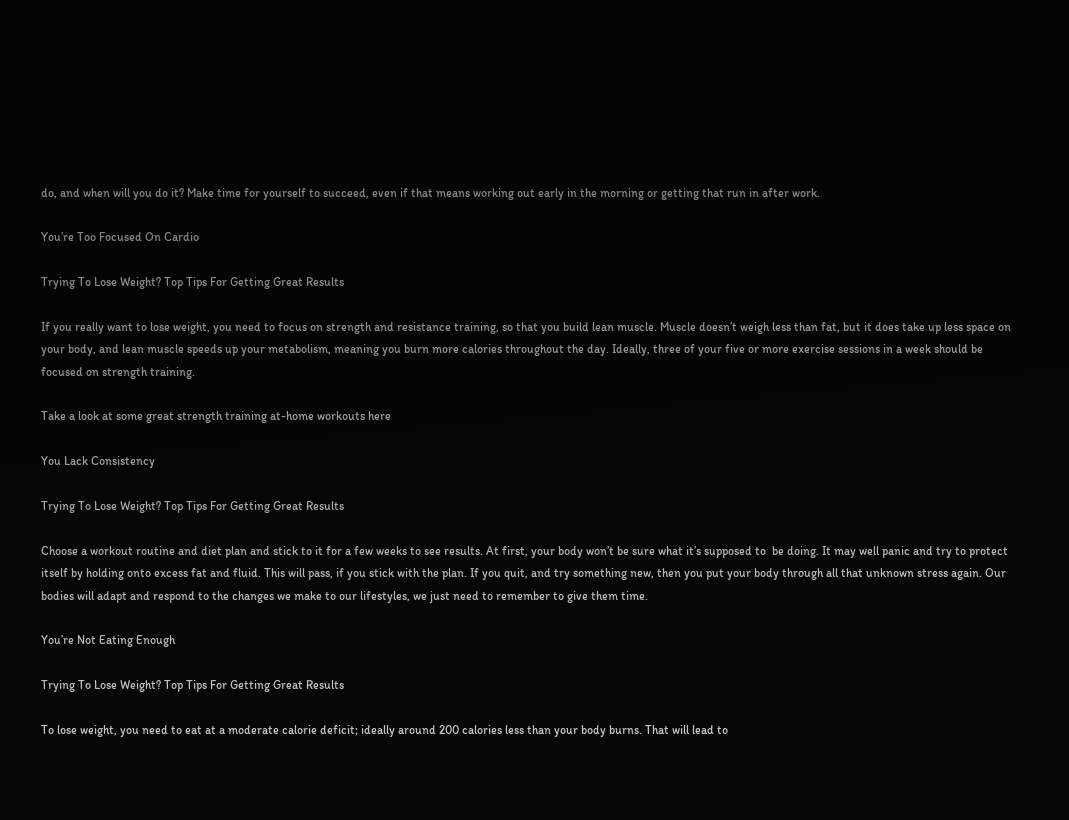do, and when will you do it? Make time for yourself to succeed, even if that means working out early in the morning or getting that run in after work.

You’re Too Focused On Cardio

Trying To Lose Weight? Top Tips For Getting Great Results

If you really want to lose weight, you need to focus on strength and resistance training, so that you build lean muscle. Muscle doesn’t weigh less than fat, but it does take up less space on your body, and lean muscle speeds up your metabolism, meaning you burn more calories throughout the day. Ideally, three of your five or more exercise sessions in a week should be focused on strength training.

Take a look at some great strength training at-home workouts here

You Lack Consistency

Trying To Lose Weight? Top Tips For Getting Great Results

Choose a workout routine and diet plan and stick to it for a few weeks to see results. At first, your body won’t be sure what it’s supposed to  be doing. It may well panic and try to protect itself by holding onto excess fat and fluid. This will pass, if you stick with the plan. If you quit, and try something new, then you put your body through all that unknown stress again. Our bodies will adapt and respond to the changes we make to our lifestyles, we just need to remember to give them time.

You’re Not Eating Enough

Trying To Lose Weight? Top Tips For Getting Great Results

To lose weight, you need to eat at a moderate calorie deficit; ideally around 200 calories less than your body burns. That will lead to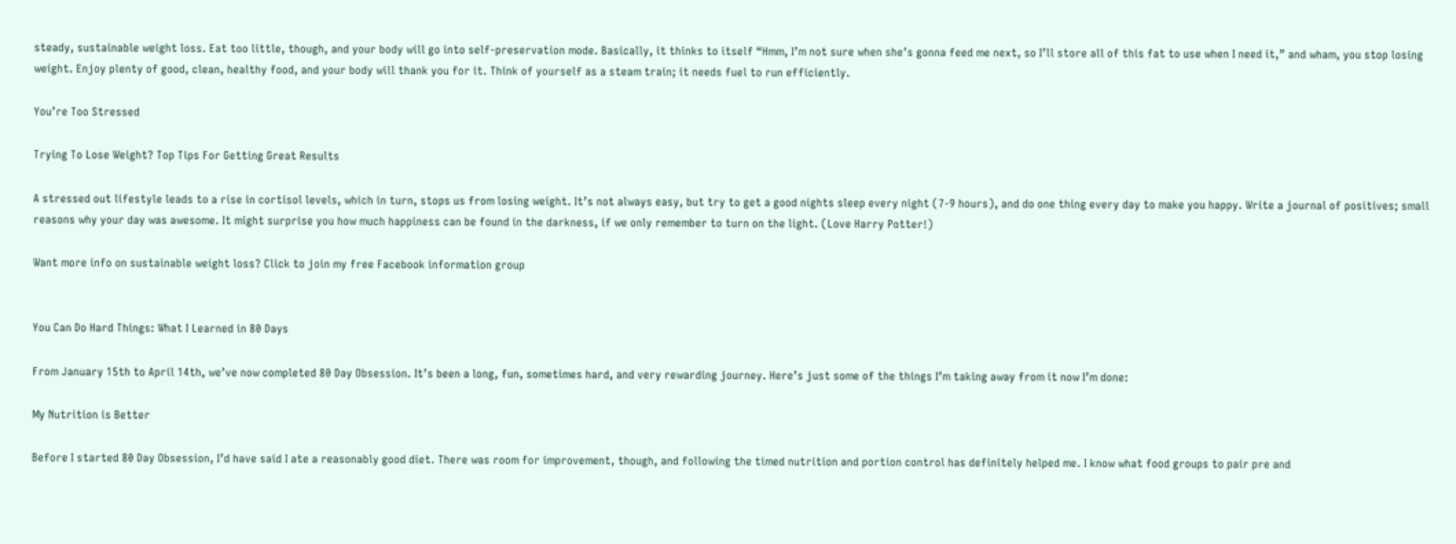steady, sustainable weight loss. Eat too little, though, and your body will go into self-preservation mode. Basically, it thinks to itself “Hmm, I’m not sure when she’s gonna feed me next, so I’ll store all of this fat to use when I need it,” and wham, you stop losing weight. Enjoy plenty of good, clean, healthy food, and your body will thank you for it. Think of yourself as a steam train; it needs fuel to run efficiently.

You’re Too Stressed

Trying To Lose Weight? Top Tips For Getting Great Results

A stressed out lifestyle leads to a rise in cortisol levels, which in turn, stops us from losing weight. It’s not always easy, but try to get a good nights sleep every night (7-9 hours), and do one thing every day to make you happy. Write a journal of positives; small reasons why your day was awesome. It might surprise you how much happiness can be found in the darkness, if we only remember to turn on the light. (Love Harry Potter!)

Want more info on sustainable weight loss? Click to join my free Facebook information group


You Can Do Hard Things: What I Learned in 80 Days

From January 15th to April 14th, we’ve now completed 80 Day Obsession. It’s been a long, fun, sometimes hard, and very rewarding journey. Here’s just some of the things I’m taking away from it now I’m done:

My Nutrition is Better

Before I started 80 Day Obsession, I’d have said I ate a reasonably good diet. There was room for improvement, though, and following the timed nutrition and portion control has definitely helped me. I know what food groups to pair pre and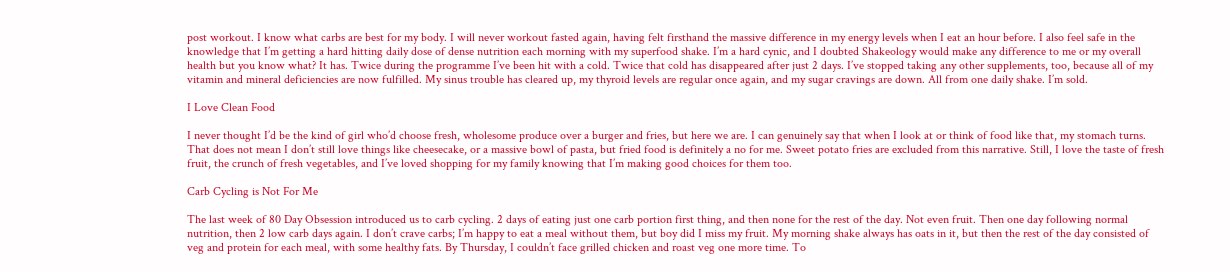post workout. I know what carbs are best for my body. I will never workout fasted again, having felt firsthand the massive difference in my energy levels when I eat an hour before. I also feel safe in the knowledge that I’m getting a hard hitting daily dose of dense nutrition each morning with my superfood shake. I’m a hard cynic, and I doubted Shakeology would make any difference to me or my overall health but you know what? It has. Twice during the programme I’ve been hit with a cold. Twice that cold has disappeared after just 2 days. I’ve stopped taking any other supplements, too, because all of my vitamin and mineral deficiencies are now fulfilled. My sinus trouble has cleared up, my thyroid levels are regular once again, and my sugar cravings are down. All from one daily shake. I’m sold.

I Love Clean Food

I never thought I’d be the kind of girl who’d choose fresh, wholesome produce over a burger and fries, but here we are. I can genuinely say that when I look at or think of food like that, my stomach turns. That does not mean I don’t still love things like cheesecake, or a massive bowl of pasta, but fried food is definitely a no for me. Sweet potato fries are excluded from this narrative. Still, I love the taste of fresh fruit, the crunch of fresh vegetables, and I’ve loved shopping for my family knowing that I’m making good choices for them too.

Carb Cycling is Not For Me

The last week of 80 Day Obsession introduced us to carb cycling. 2 days of eating just one carb portion first thing, and then none for the rest of the day. Not even fruit. Then one day following normal nutrition, then 2 low carb days again. I don’t crave carbs; I’m happy to eat a meal without them, but boy did I miss my fruit. My morning shake always has oats in it, but then the rest of the day consisted of veg and protein for each meal, with some healthy fats. By Thursday, I couldn’t face grilled chicken and roast veg one more time. To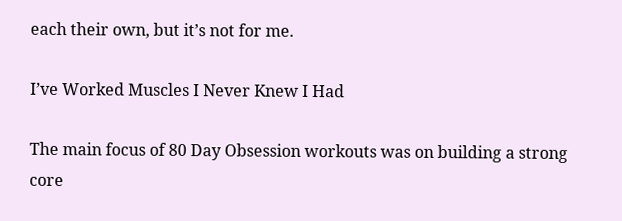each their own, but it’s not for me.

I’ve Worked Muscles I Never Knew I Had

The main focus of 80 Day Obsession workouts was on building a strong core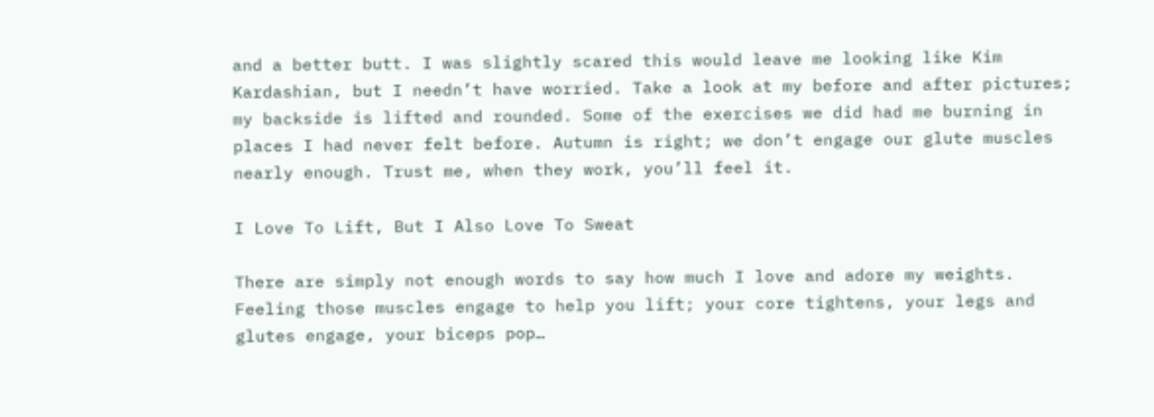and a better butt. I was slightly scared this would leave me looking like Kim Kardashian, but I needn’t have worried. Take a look at my before and after pictures; my backside is lifted and rounded. Some of the exercises we did had me burning in places I had never felt before. Autumn is right; we don’t engage our glute muscles nearly enough. Trust me, when they work, you’ll feel it.

I Love To Lift, But I Also Love To Sweat

There are simply not enough words to say how much I love and adore my weights. Feeling those muscles engage to help you lift; your core tightens, your legs and glutes engage, your biceps pop…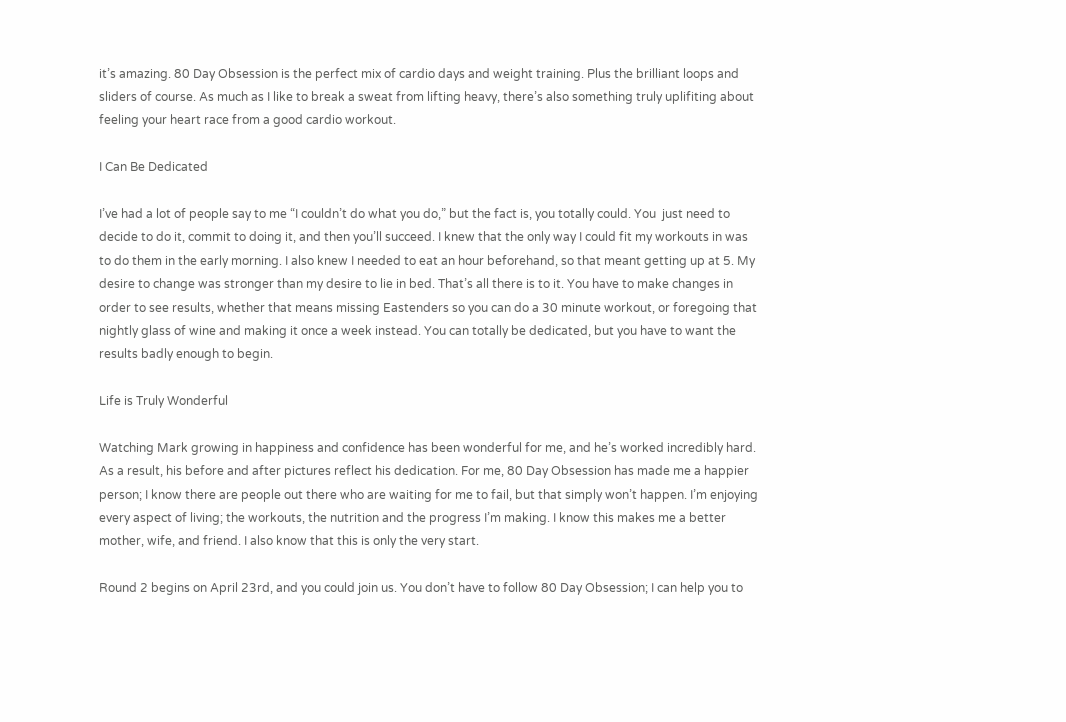it’s amazing. 80 Day Obsession is the perfect mix of cardio days and weight training. Plus the brilliant loops and sliders of course. As much as I like to break a sweat from lifting heavy, there’s also something truly uplifiting about feeling your heart race from a good cardio workout.

I Can Be Dedicated

I’ve had a lot of people say to me “I couldn’t do what you do,” but the fact is, you totally could. You  just need to decide to do it, commit to doing it, and then you’ll succeed. I knew that the only way I could fit my workouts in was to do them in the early morning. I also knew I needed to eat an hour beforehand, so that meant getting up at 5. My desire to change was stronger than my desire to lie in bed. That’s all there is to it. You have to make changes in order to see results, whether that means missing Eastenders so you can do a 30 minute workout, or foregoing that nightly glass of wine and making it once a week instead. You can totally be dedicated, but you have to want the results badly enough to begin.

Life is Truly Wonderful

Watching Mark growing in happiness and confidence has been wonderful for me, and he’s worked incredibly hard. As a result, his before and after pictures reflect his dedication. For me, 80 Day Obsession has made me a happier person; I know there are people out there who are waiting for me to fail, but that simply won’t happen. I’m enjoying every aspect of living; the workouts, the nutrition and the progress I’m making. I know this makes me a better mother, wife, and friend. I also know that this is only the very start.

Round 2 begins on April 23rd, and you could join us. You don’t have to follow 80 Day Obsession; I can help you to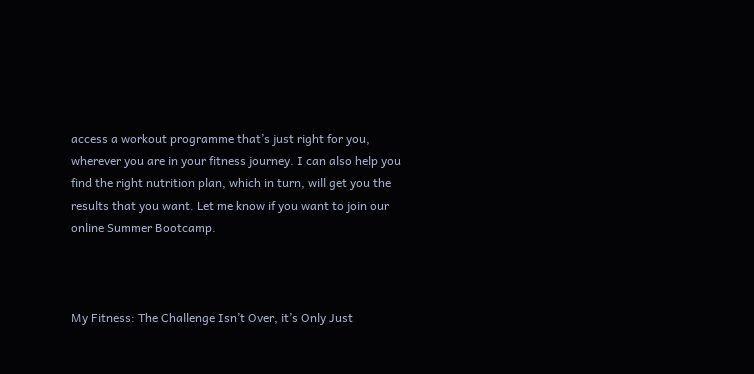access a workout programme that’s just right for you, wherever you are in your fitness journey. I can also help you find the right nutrition plan, which in turn, will get you the results that you want. Let me know if you want to join our online Summer Bootcamp.



My Fitness: The Challenge Isn’t Over, it’s Only Just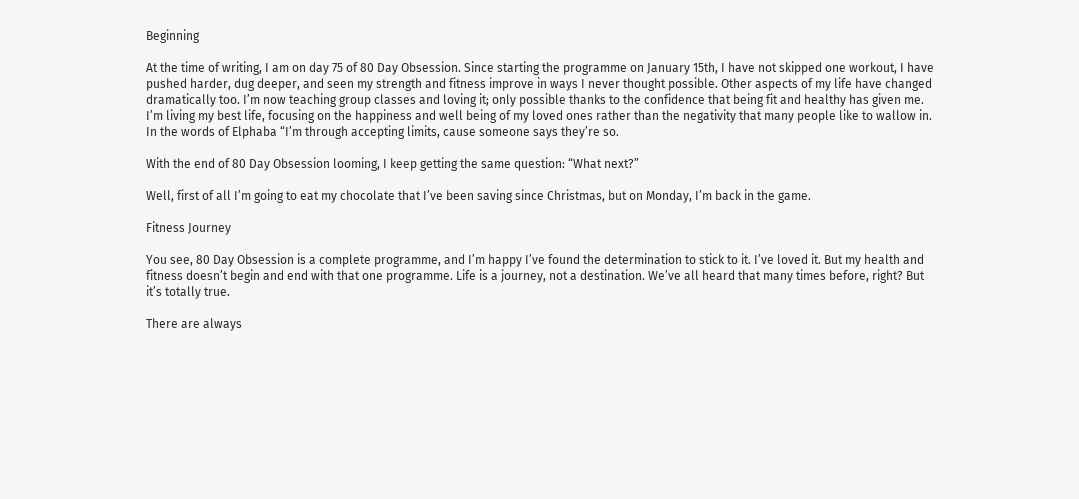Beginning

At the time of writing, I am on day 75 of 80 Day Obsession. Since starting the programme on January 15th, I have not skipped one workout, I have pushed harder, dug deeper, and seen my strength and fitness improve in ways I never thought possible. Other aspects of my life have changed dramatically too. I’m now teaching group classes and loving it; only possible thanks to the confidence that being fit and healthy has given me. I’m living my best life, focusing on the happiness and well being of my loved ones rather than the negativity that many people like to wallow in. In the words of Elphaba “I’m through accepting limits, cause someone says they’re so.

With the end of 80 Day Obsession looming, I keep getting the same question: “What next?”

Well, first of all I’m going to eat my chocolate that I’ve been saving since Christmas, but on Monday, I’m back in the game.

Fitness Journey

You see, 80 Day Obsession is a complete programme, and I’m happy I’ve found the determination to stick to it. I’ve loved it. But my health and fitness doesn’t begin and end with that one programme. Life is a journey, not a destination. We’ve all heard that many times before, right? But it’s totally true.

There are always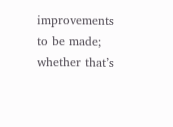improvements to be made; whether that’s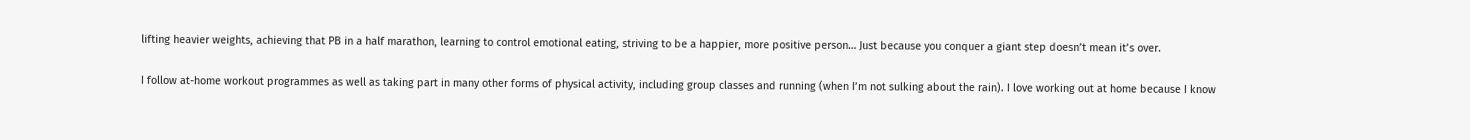lifting heavier weights, achieving that PB in a half marathon, learning to control emotional eating, striving to be a happier, more positive person… Just because you conquer a giant step doesn’t mean it’s over.

I follow at-home workout programmes as well as taking part in many other forms of physical activity, including group classes and running (when I’m not sulking about the rain). I love working out at home because I know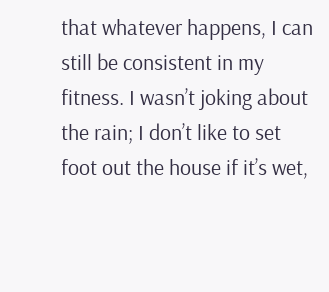that whatever happens, I can still be consistent in my fitness. I wasn’t joking about the rain; I don’t like to set foot out the house if it’s wet,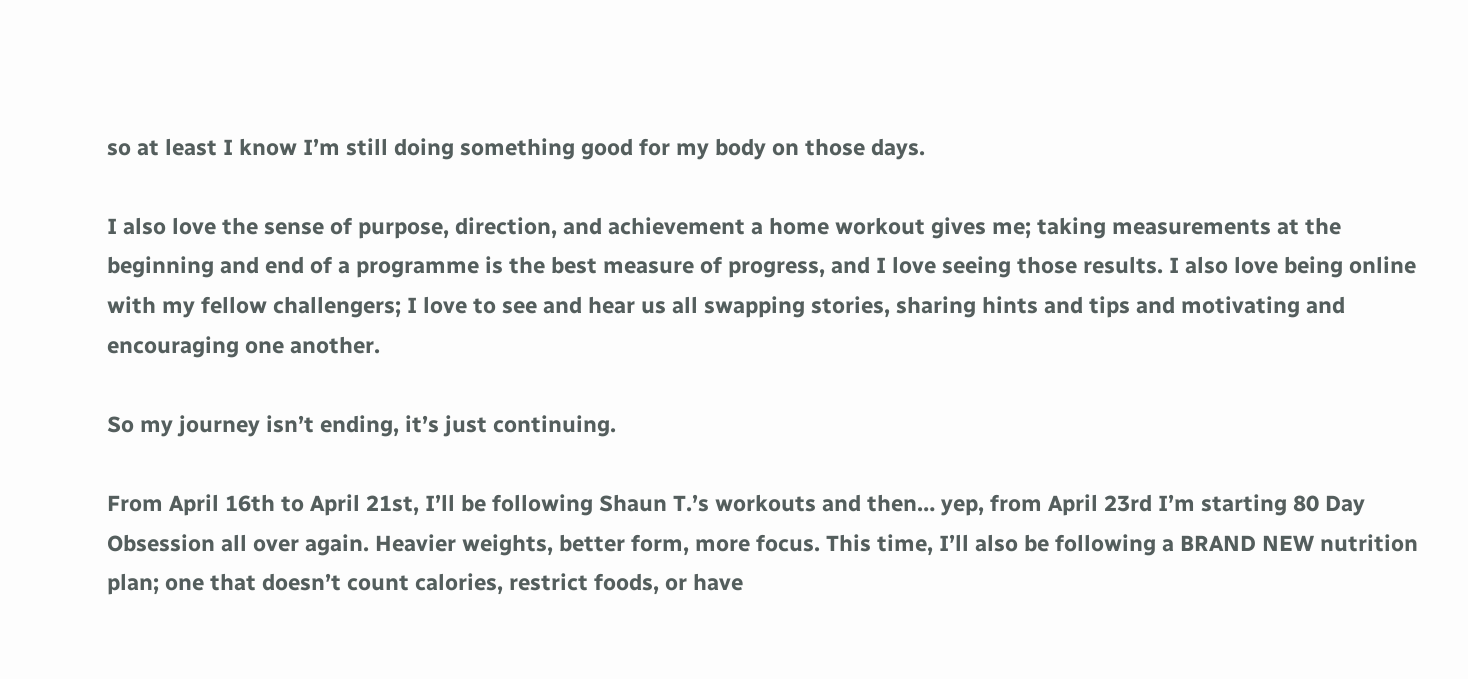so at least I know I’m still doing something good for my body on those days.

I also love the sense of purpose, direction, and achievement a home workout gives me; taking measurements at the beginning and end of a programme is the best measure of progress, and I love seeing those results. I also love being online with my fellow challengers; I love to see and hear us all swapping stories, sharing hints and tips and motivating and encouraging one another.

So my journey isn’t ending, it’s just continuing.

From April 16th to April 21st, I’ll be following Shaun T.’s workouts and then… yep, from April 23rd I’m starting 80 Day Obsession all over again. Heavier weights, better form, more focus. This time, I’ll also be following a BRAND NEW nutrition plan; one that doesn’t count calories, restrict foods, or have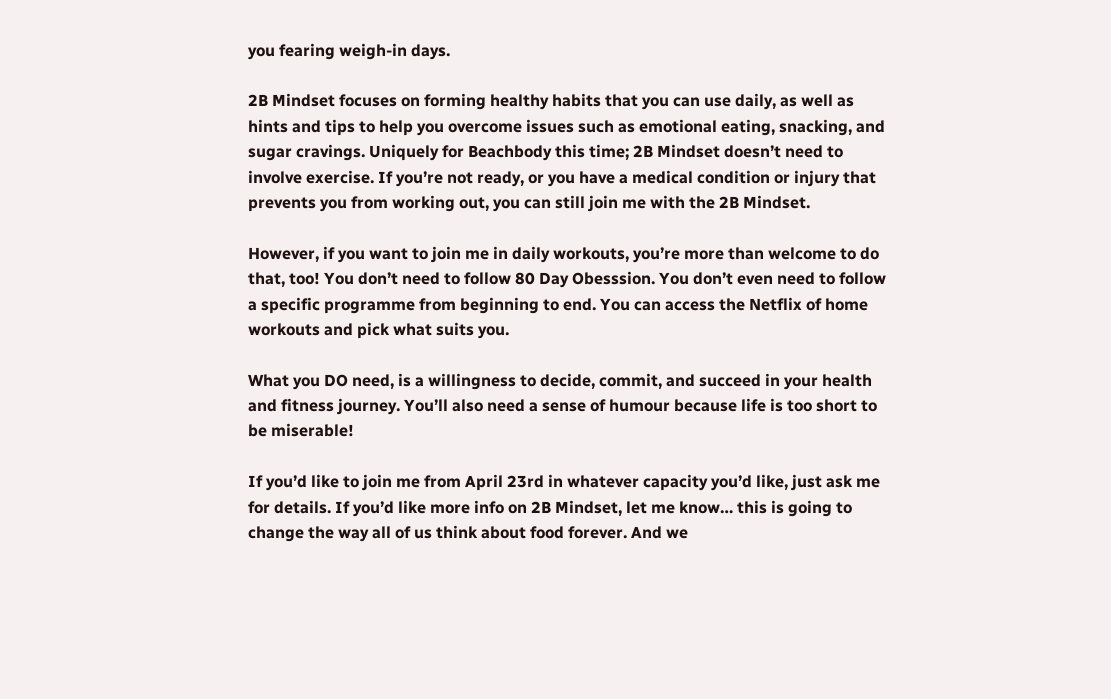you fearing weigh-in days.

2B Mindset focuses on forming healthy habits that you can use daily, as well as hints and tips to help you overcome issues such as emotional eating, snacking, and sugar cravings. Uniquely for Beachbody this time; 2B Mindset doesn’t need to involve exercise. If you’re not ready, or you have a medical condition or injury that prevents you from working out, you can still join me with the 2B Mindset.

However, if you want to join me in daily workouts, you’re more than welcome to do that, too! You don’t need to follow 80 Day Obesssion. You don’t even need to follow a specific programme from beginning to end. You can access the Netflix of home workouts and pick what suits you.

What you DO need, is a willingness to decide, commit, and succeed in your health and fitness journey. You’ll also need a sense of humour because life is too short to be miserable!

If you’d like to join me from April 23rd in whatever capacity you’d like, just ask me for details. If you’d like more info on 2B Mindset, let me know… this is going to change the way all of us think about food forever. And we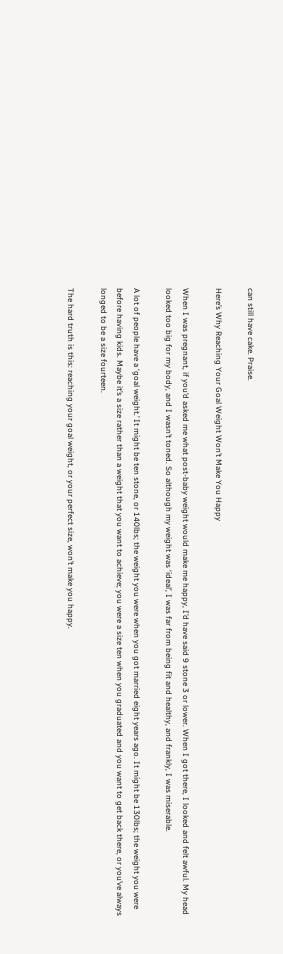can still have cake. Praise.

Here’s Why Reaching Your Goal Weight Won’t Make You Happy

When I was pregnant, if you’d asked me what post-baby weight would make me happy, I’d have said 9 stone 3 or lower. When I got there, I looked and felt awful. My head looked too big for my body, and I wasn’t toned. So although my weight was ‘ideal’, I was far from being fit and healthy, and frankly, I was miserable.

A lot of people have a ‘goal weight.’ It might be ten stone, or 140lbs; the weight you were when you got married eight years ago. It might be 130lbs; the weight you were before having kids. Maybe it’s a size rather than a weight that you want to achieve; you were a size ten when you graduated and you want to get back there, or you’ve always longed to be a size fourteen.

The hard truth is this: reaching your goal weight, or your perfect size, won’t make you happy.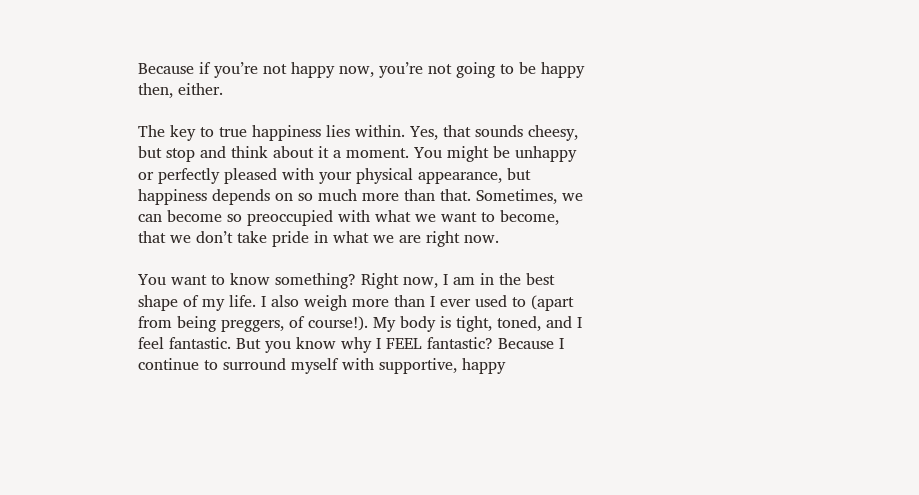Because if you’re not happy now, you’re not going to be happy then, either.

The key to true happiness lies within. Yes, that sounds cheesy, but stop and think about it a moment. You might be unhappy or perfectly pleased with your physical appearance, but happiness depends on so much more than that. Sometimes, we can become so preoccupied with what we want to become, that we don’t take pride in what we are right now.

You want to know something? Right now, I am in the best shape of my life. I also weigh more than I ever used to (apart from being preggers, of course!). My body is tight, toned, and I feel fantastic. But you know why I FEEL fantastic? Because I continue to surround myself with supportive, happy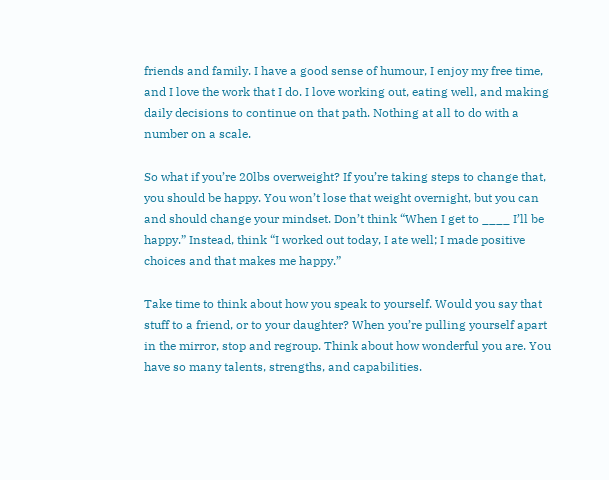friends and family. I have a good sense of humour, I enjoy my free time, and I love the work that I do. I love working out, eating well, and making daily decisions to continue on that path. Nothing at all to do with a number on a scale.

So what if you’re 20lbs overweight? If you’re taking steps to change that, you should be happy. You won’t lose that weight overnight, but you can and should change your mindset. Don’t think “When I get to ____ I’ll be happy.” Instead, think “I worked out today, I ate well; I made positive choices and that makes me happy.”

Take time to think about how you speak to yourself. Would you say that stuff to a friend, or to your daughter? When you’re pulling yourself apart in the mirror, stop and regroup. Think about how wonderful you are. You have so many talents, strengths, and capabilities.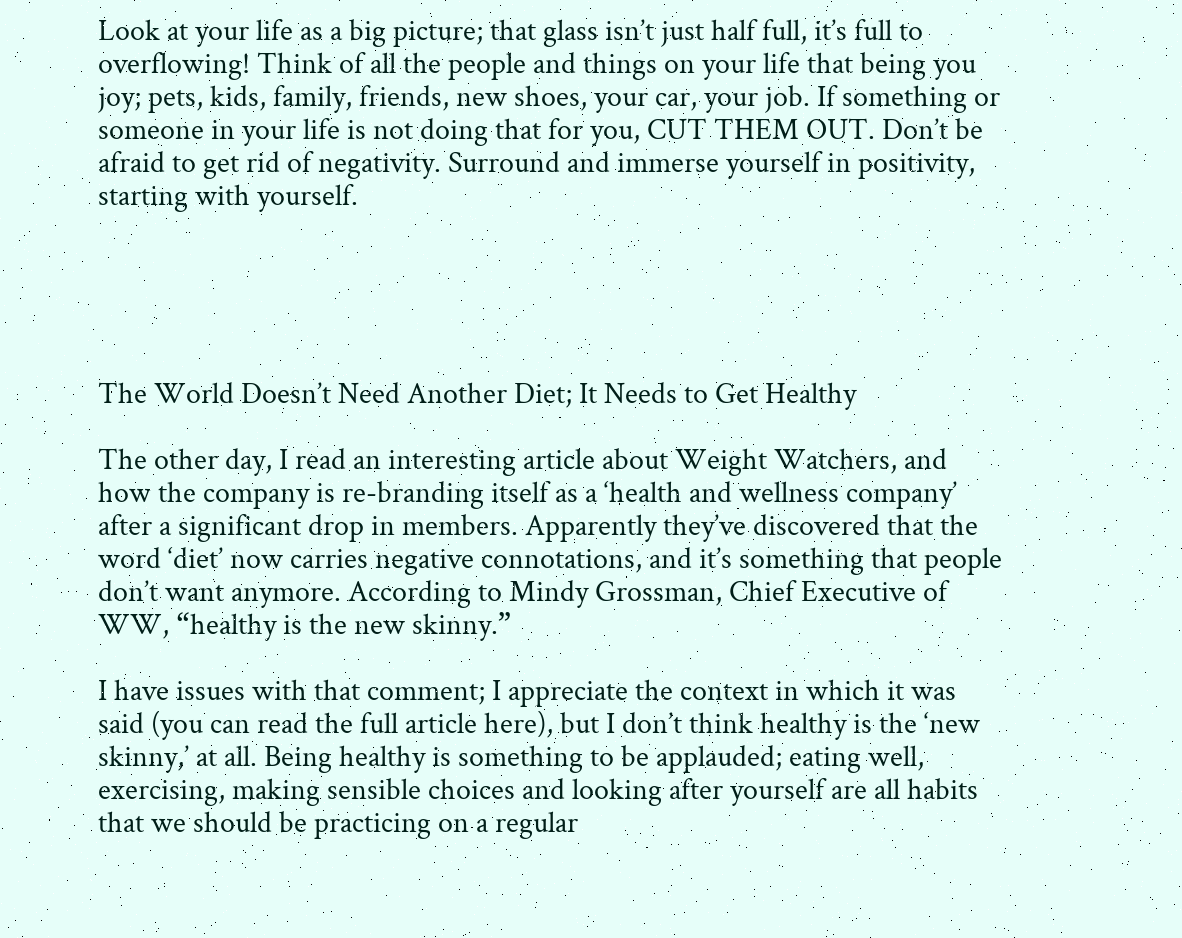Look at your life as a big picture; that glass isn’t just half full, it’s full to overflowing! Think of all the people and things on your life that being you joy; pets, kids, family, friends, new shoes, your car, your job. If something or someone in your life is not doing that for you, CUT THEM OUT. Don’t be afraid to get rid of negativity. Surround and immerse yourself in positivity, starting with yourself.





The World Doesn’t Need Another Diet; It Needs to Get Healthy

The other day, I read an interesting article about Weight Watchers, and how the company is re-branding itself as a ‘health and wellness company’ after a significant drop in members. Apparently they’ve discovered that the word ‘diet’ now carries negative connotations, and it’s something that people don’t want anymore. According to Mindy Grossman, Chief Executive of WW, “healthy is the new skinny.”

I have issues with that comment; I appreciate the context in which it was said (you can read the full article here), but I don’t think healthy is the ‘new skinny,’ at all. Being healthy is something to be applauded; eating well, exercising, making sensible choices and looking after yourself are all habits that we should be practicing on a regular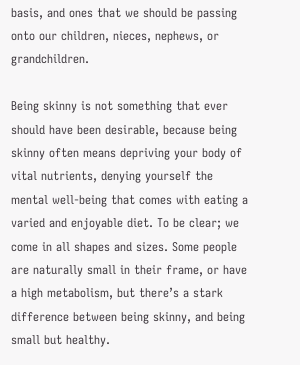basis, and ones that we should be passing onto our children, nieces, nephews, or grandchildren.

Being skinny is not something that ever should have been desirable, because being skinny often means depriving your body of vital nutrients, denying yourself the mental well-being that comes with eating a varied and enjoyable diet. To be clear; we come in all shapes and sizes. Some people are naturally small in their frame, or have a high metabolism, but there’s a stark difference between being skinny, and being small but healthy.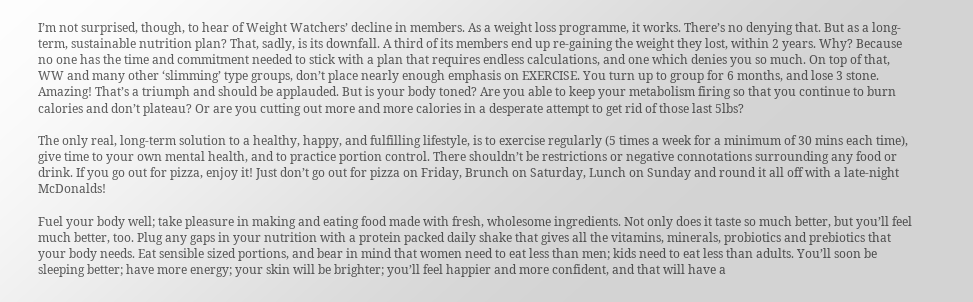I’m not surprised, though, to hear of Weight Watchers’ decline in members. As a weight loss programme, it works. There’s no denying that. But as a long-term, sustainable nutrition plan? That, sadly, is its downfall. A third of its members end up re-gaining the weight they lost, within 2 years. Why? Because no one has the time and commitment needed to stick with a plan that requires endless calculations, and one which denies you so much. On top of that, WW and many other ‘slimming’ type groups, don’t place nearly enough emphasis on EXERCISE. You turn up to group for 6 months, and lose 3 stone. Amazing! That’s a triumph and should be applauded. But is your body toned? Are you able to keep your metabolism firing so that you continue to burn calories and don’t plateau? Or are you cutting out more and more calories in a desperate attempt to get rid of those last 5lbs?

The only real, long-term solution to a healthy, happy, and fulfilling lifestyle, is to exercise regularly (5 times a week for a minimum of 30 mins each time), give time to your own mental health, and to practice portion control. There shouldn’t be restrictions or negative connotations surrounding any food or drink. If you go out for pizza, enjoy it! Just don’t go out for pizza on Friday, Brunch on Saturday, Lunch on Sunday and round it all off with a late-night McDonalds!

Fuel your body well; take pleasure in making and eating food made with fresh, wholesome ingredients. Not only does it taste so much better, but you’ll feel much better, too. Plug any gaps in your nutrition with a protein packed daily shake that gives all the vitamins, minerals, probiotics and prebiotics that your body needs. Eat sensible sized portions, and bear in mind that women need to eat less than men; kids need to eat less than adults. You’ll soon be sleeping better; have more energy; your skin will be brighter; you’ll feel happier and more confident, and that will have a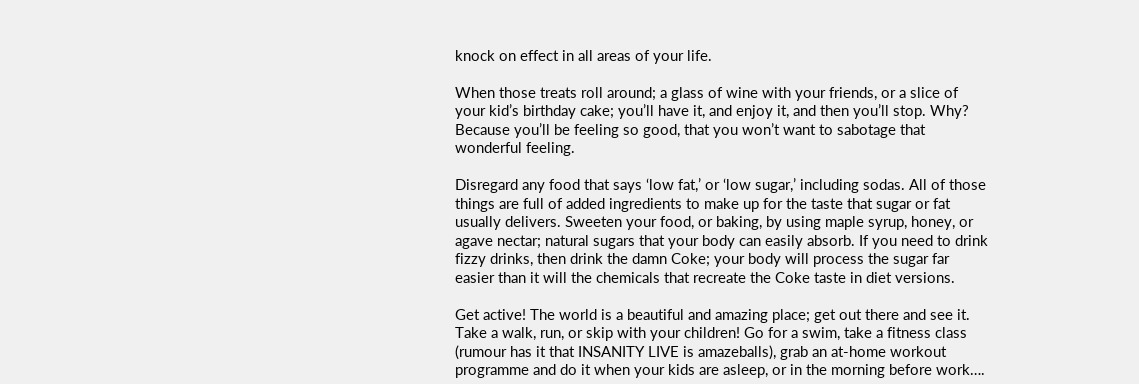knock on effect in all areas of your life.

When those treats roll around; a glass of wine with your friends, or a slice of your kid’s birthday cake; you’ll have it, and enjoy it, and then you’ll stop. Why? Because you’ll be feeling so good, that you won’t want to sabotage that wonderful feeling.

Disregard any food that says ‘low fat,’ or ‘low sugar,’ including sodas. All of those things are full of added ingredients to make up for the taste that sugar or fat usually delivers. Sweeten your food, or baking, by using maple syrup, honey, or agave nectar; natural sugars that your body can easily absorb. If you need to drink fizzy drinks, then drink the damn Coke; your body will process the sugar far easier than it will the chemicals that recreate the Coke taste in diet versions.

Get active! The world is a beautiful and amazing place; get out there and see it. Take a walk, run, or skip with your children! Go for a swim, take a fitness class (rumour has it that INSANITY LIVE is amazeballs), grab an at-home workout programme and do it when your kids are asleep, or in the morning before work….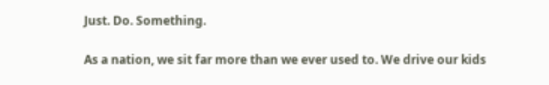Just. Do. Something.

As a nation, we sit far more than we ever used to. We drive our kids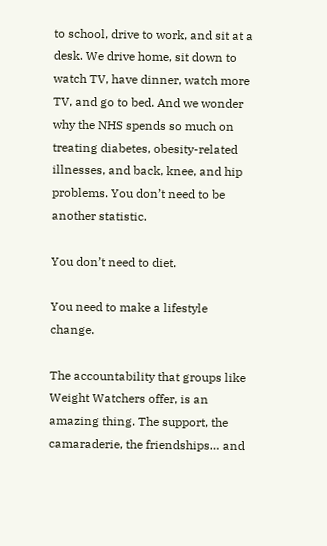to school, drive to work, and sit at a desk. We drive home, sit down to watch TV, have dinner, watch more TV, and go to bed. And we wonder why the NHS spends so much on treating diabetes, obesity-related illnesses, and back, knee, and hip problems. You don’t need to be another statistic.

You don’t need to diet.

You need to make a lifestyle change.

The accountability that groups like Weight Watchers offer, is an amazing thing. The support, the camaraderie, the friendships… and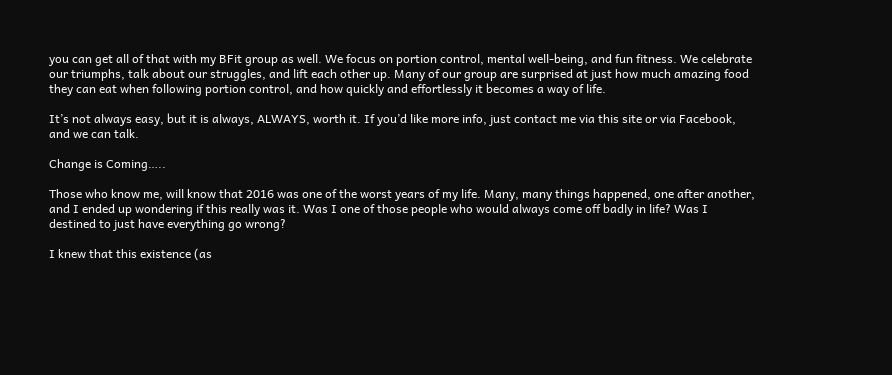you can get all of that with my BFit group as well. We focus on portion control, mental well-being, and fun fitness. We celebrate our triumphs, talk about our struggles, and lift each other up. Many of our group are surprised at just how much amazing food they can eat when following portion control, and how quickly and effortlessly it becomes a way of life.

It’s not always easy, but it is always, ALWAYS, worth it. If you’d like more info, just contact me via this site or via Facebook, and we can talk.

Change is Coming…..

Those who know me, will know that 2016 was one of the worst years of my life. Many, many things happened, one after another, and I ended up wondering if this really was it. Was I one of those people who would always come off badly in life? Was I destined to just have everything go wrong?

I knew that this existence (as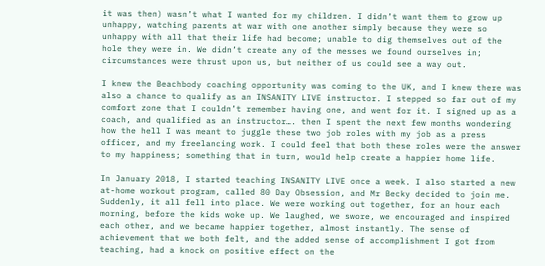it was then) wasn’t what I wanted for my children. I didn’t want them to grow up unhappy, watching parents at war with one another simply because they were so unhappy with all that their life had become; unable to dig themselves out of the hole they were in. We didn’t create any of the messes we found ourselves in; circumstances were thrust upon us, but neither of us could see a way out.

I knew the Beachbody coaching opportunity was coming to the UK, and I knew there was also a chance to qualify as an INSANITY LIVE instructor. I stepped so far out of my comfort zone that I couldn’t remember having one, and went for it. I signed up as a coach, and qualified as an instructor…. then I spent the next few months wondering how the hell I was meant to juggle these two job roles with my job as a press officer, and my freelancing work. I could feel that both these roles were the answer to my happiness; something that in turn, would help create a happier home life.

In January 2018, I started teaching INSANITY LIVE once a week. I also started a new at-home workout program, called 80 Day Obsession, and Mr Becky decided to join me. Suddenly, it all fell into place. We were working out together, for an hour each morning, before the kids woke up. We laughed, we swore, we encouraged and inspired each other, and we became happier together, almost instantly. The sense of achievement that we both felt, and the added sense of accomplishment I got from teaching, had a knock on positive effect on the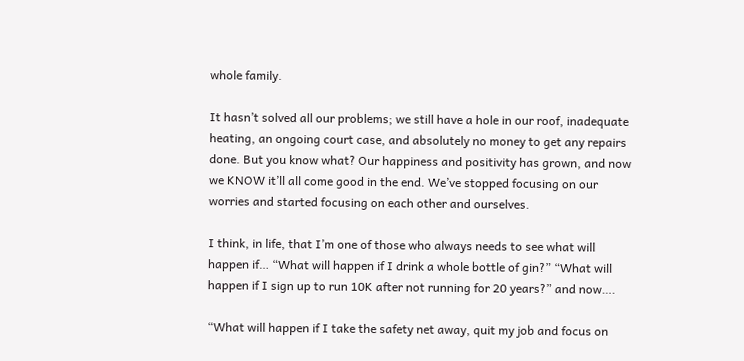whole family.

It hasn’t solved all our problems; we still have a hole in our roof, inadequate heating, an ongoing court case, and absolutely no money to get any repairs done. But you know what? Our happiness and positivity has grown, and now we KNOW it’ll all come good in the end. We’ve stopped focusing on our worries and started focusing on each other and ourselves.

I think, in life, that I’m one of those who always needs to see what will happen if… “What will happen if I drink a whole bottle of gin?” “What will happen if I sign up to run 10K after not running for 20 years?” and now….

“What will happen if I take the safety net away, quit my job and focus on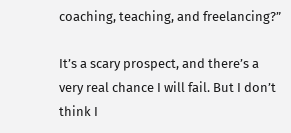coaching, teaching, and freelancing?”

It’s a scary prospect, and there’s a very real chance I will fail. But I don’t think I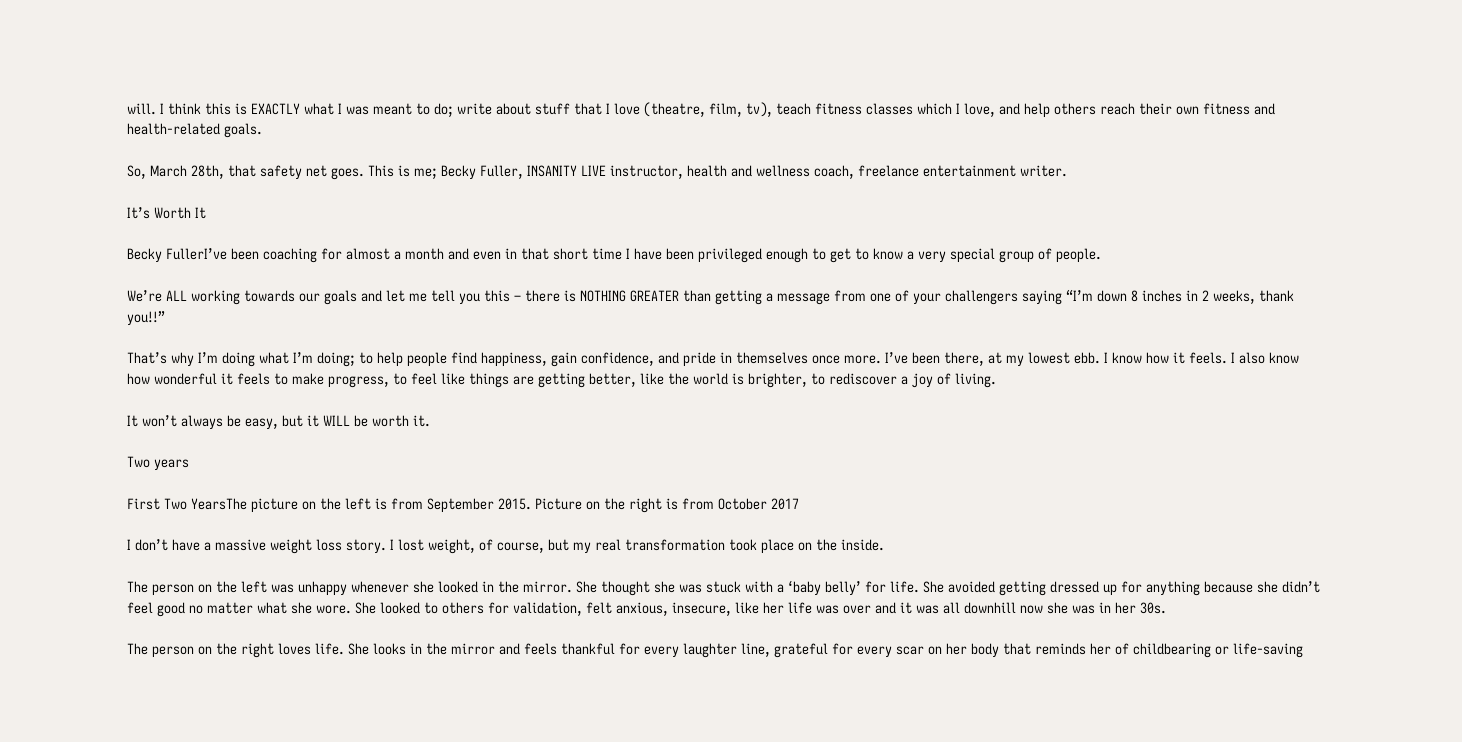will. I think this is EXACTLY what I was meant to do; write about stuff that I love (theatre, film, tv), teach fitness classes which I love, and help others reach their own fitness and health-related goals.

So, March 28th, that safety net goes. This is me; Becky Fuller, INSANITY LIVE instructor, health and wellness coach, freelance entertainment writer.

It’s Worth It

Becky FullerI’ve been coaching for almost a month and even in that short time I have been privileged enough to get to know a very special group of people.

We’re ALL working towards our goals and let me tell you this – there is NOTHING GREATER than getting a message from one of your challengers saying “I’m down 8 inches in 2 weeks, thank you!!”

That’s why I’m doing what I’m doing; to help people find happiness, gain confidence, and pride in themselves once more. I’ve been there, at my lowest ebb. I know how it feels. I also know how wonderful it feels to make progress, to feel like things are getting better, like the world is brighter, to rediscover a joy of living.

It won’t always be easy, but it WILL be worth it.

Two years

First Two YearsThe picture on the left is from September 2015. Picture on the right is from October 2017

I don’t have a massive weight loss story. I lost weight, of course, but my real transformation took place on the inside.

The person on the left was unhappy whenever she looked in the mirror. She thought she was stuck with a ‘baby belly’ for life. She avoided getting dressed up for anything because she didn’t feel good no matter what she wore. She looked to others for validation, felt anxious, insecure, like her life was over and it was all downhill now she was in her 30s.

The person on the right loves life. She looks in the mirror and feels thankful for every laughter line, grateful for every scar on her body that reminds her of childbearing or life-saving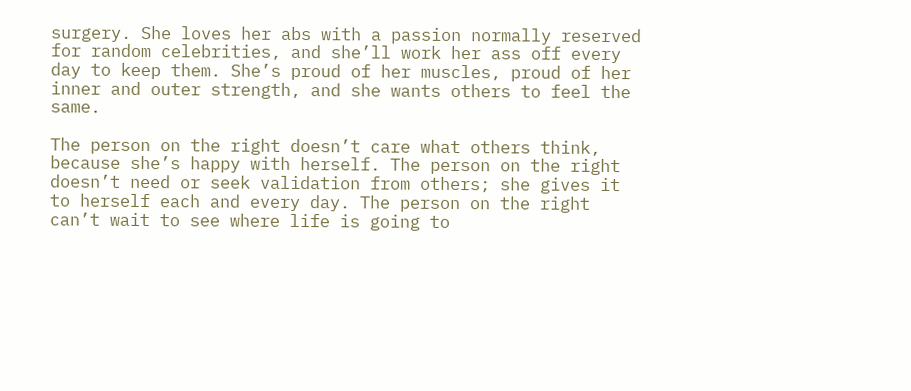surgery. She loves her abs with a passion normally reserved for random celebrities, and she’ll work her ass off every day to keep them. She’s proud of her muscles, proud of her inner and outer strength, and she wants others to feel the same.

The person on the right doesn’t care what others think, because she’s happy with herself. The person on the right doesn’t need or seek validation from others; she gives it to herself each and every day. The person on the right can’t wait to see where life is going to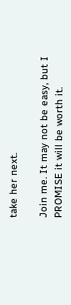take her next.

Join me. It may not be easy, but I PROMISE it will be worth it.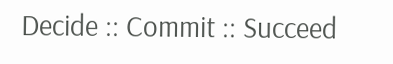Decide :: Commit :: Succeed